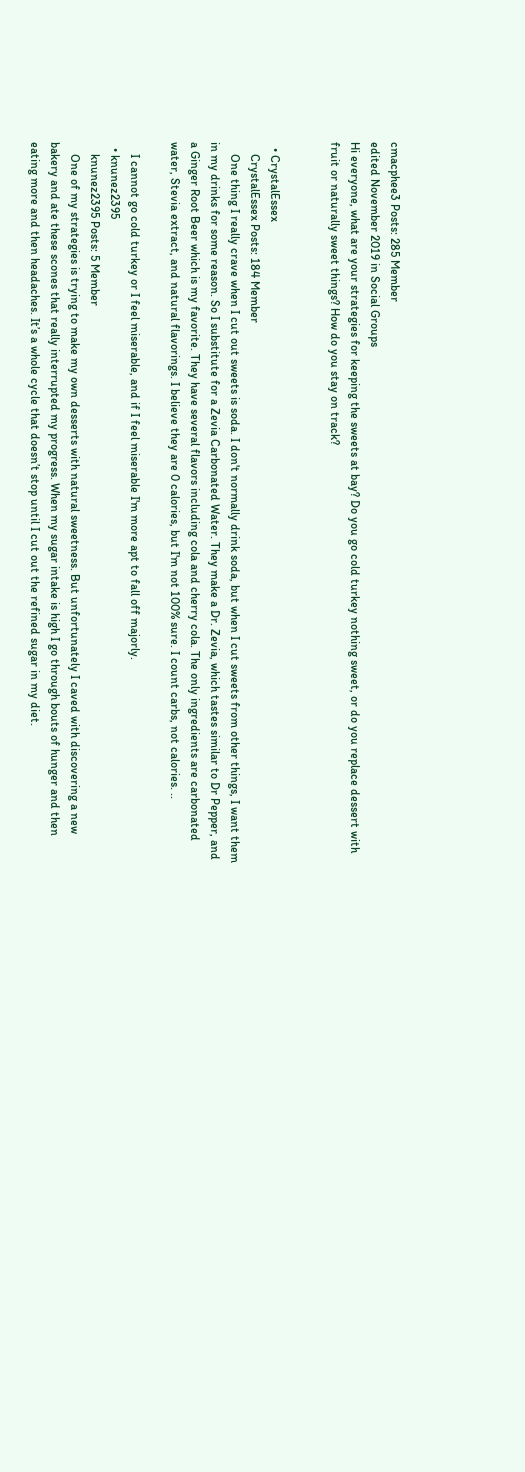cmacphee3 Posts: 285 Member
edited November 2019 in Social Groups
Hi everyone, what are your strategies for keeping the sweets at bay? Do you go cold turkey nothing sweet, or do you replace dessert with fruit or naturally sweet things? How do you stay on track?


  • CrystalEssex
    CrystalEssex Posts: 184 Member
    One thing I really crave when I cut out sweets is soda. I don't normally drink soda, but when I cut sweets from other things, I want them in my drinks for some reason. So I substitute for a Zevia Carbonated Water. They make a Dr. Zevia, which tastes similar to Dr Pepper, and a Ginger Root Beer which is my favorite. They have several flavors including cola and cherry cola. The only ingredients are carbonated water, Stevia extract, and natural flavorings. I believe they are 0 calories, but I'm not 100% sure. I count carbs, not calories. ..

    I cannot go cold turkey or I feel miserable, and if I feel miserable I'm more apt to fall off majorly.
  • knunez2395
    knunez2395 Posts: 5 Member
    One of my strategies is trying to make my own desserts with natural sweetness. But unfortunately I caved with discovering a new bakery and ate these scones that really interrupted my progress. When my sugar intake is high I go through bouts of hunger and then eating more and then headaches. It’s a whole cycle that doesn’t stop until I cut out the refined sugar in my diet.